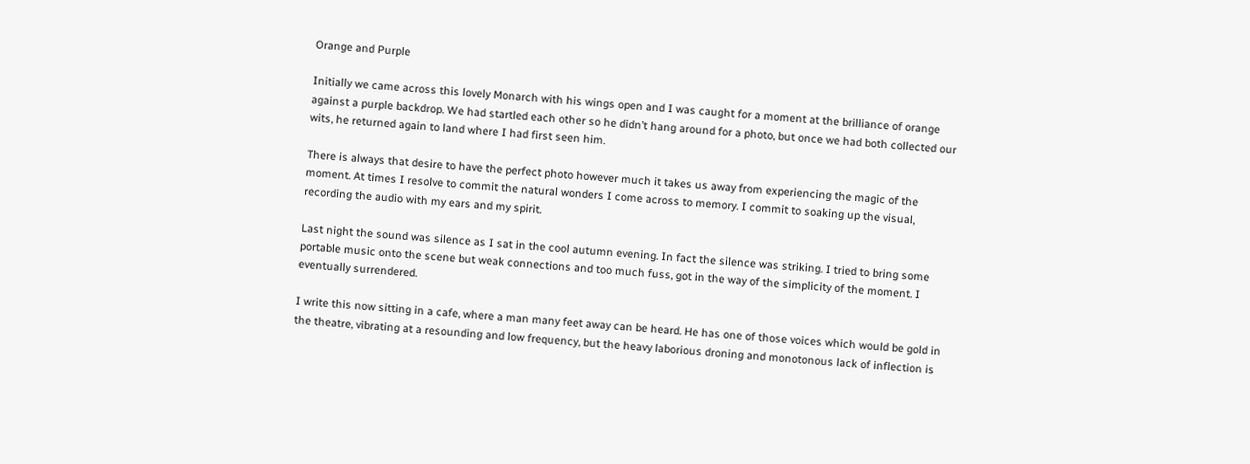Orange and Purple

Initially we came across this lovely Monarch with his wings open and I was caught for a moment at the brilliance of orange against a purple backdrop. We had startled each other so he didn’t hang around for a photo, but once we had both collected our wits, he returned again to land where I had first seen him.

There is always that desire to have the perfect photo however much it takes us away from experiencing the magic of the moment. At times I resolve to commit the natural wonders I come across to memory. I commit to soaking up the visual, recording the audio with my ears and my spirit.

Last night the sound was silence as I sat in the cool autumn evening. In fact the silence was striking. I tried to bring some portable music onto the scene but weak connections and too much fuss, got in the way of the simplicity of the moment. I eventually surrendered.

I write this now sitting in a cafe, where a man many feet away can be heard. He has one of those voices which would be gold in the theatre, vibrating at a resounding and low frequency, but the heavy laborious droning and monotonous lack of inflection is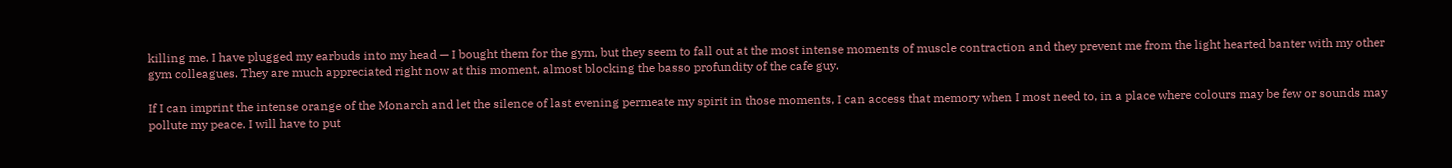killing me. I have plugged my earbuds into my head — I bought them for the gym, but they seem to fall out at the most intense moments of muscle contraction and they prevent me from the light hearted banter with my other gym colleagues. They are much appreciated right now at this moment, almost blocking the basso profundity of the cafe guy.

If I can imprint the intense orange of the Monarch and let the silence of last evening permeate my spirit in those moments, I can access that memory when I most need to, in a place where colours may be few or sounds may pollute my peace. I will have to put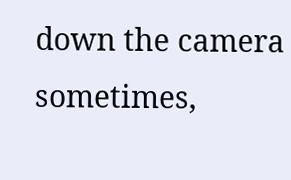down the camera sometimes,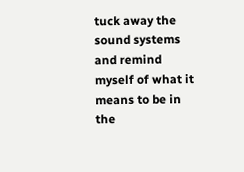tuck away the sound systems and remind myself of what it means to be in the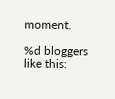moment.

%d bloggers like this: